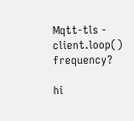Mqtt-tls - client.loop() frequency?

hi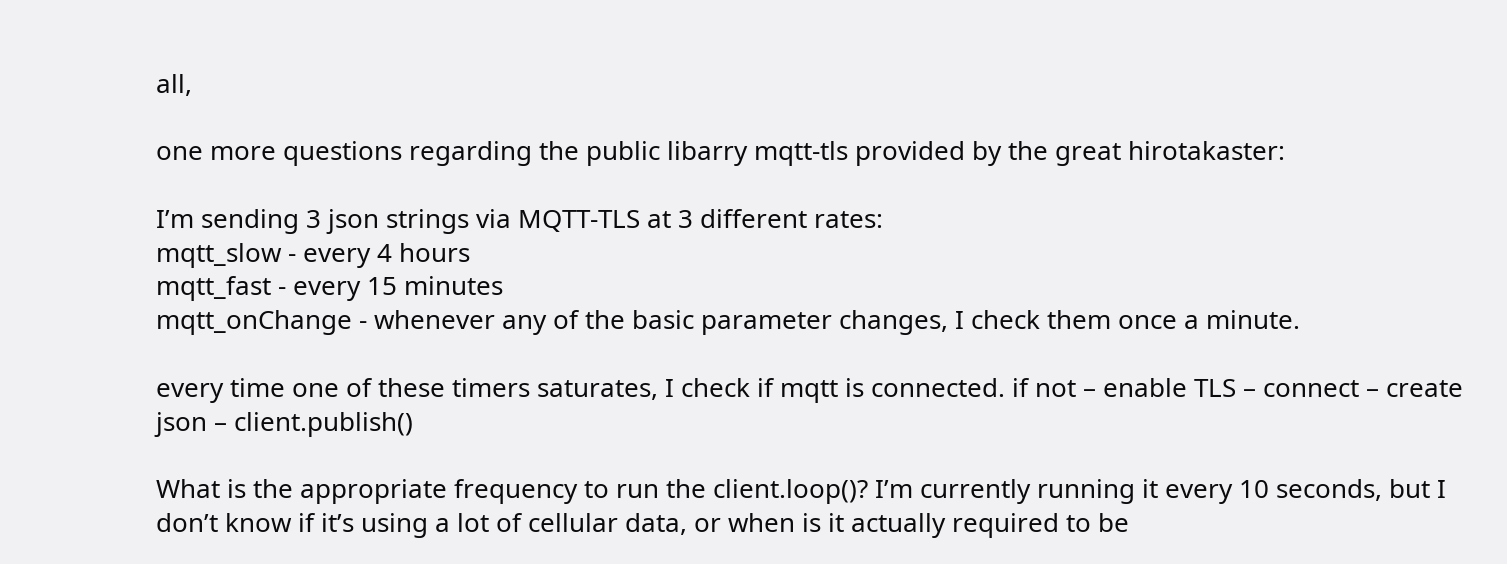all,

one more questions regarding the public libarry mqtt-tls provided by the great hirotakaster:

I’m sending 3 json strings via MQTT-TLS at 3 different rates:
mqtt_slow - every 4 hours
mqtt_fast - every 15 minutes
mqtt_onChange - whenever any of the basic parameter changes, I check them once a minute.

every time one of these timers saturates, I check if mqtt is connected. if not – enable TLS – connect – create json – client.publish()

What is the appropriate frequency to run the client.loop()? I’m currently running it every 10 seconds, but I don’t know if it’s using a lot of cellular data, or when is it actually required to be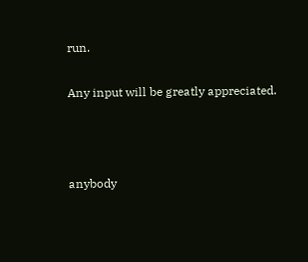run.

Any input will be greatly appreciated.



anybody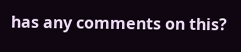has any comments on this?